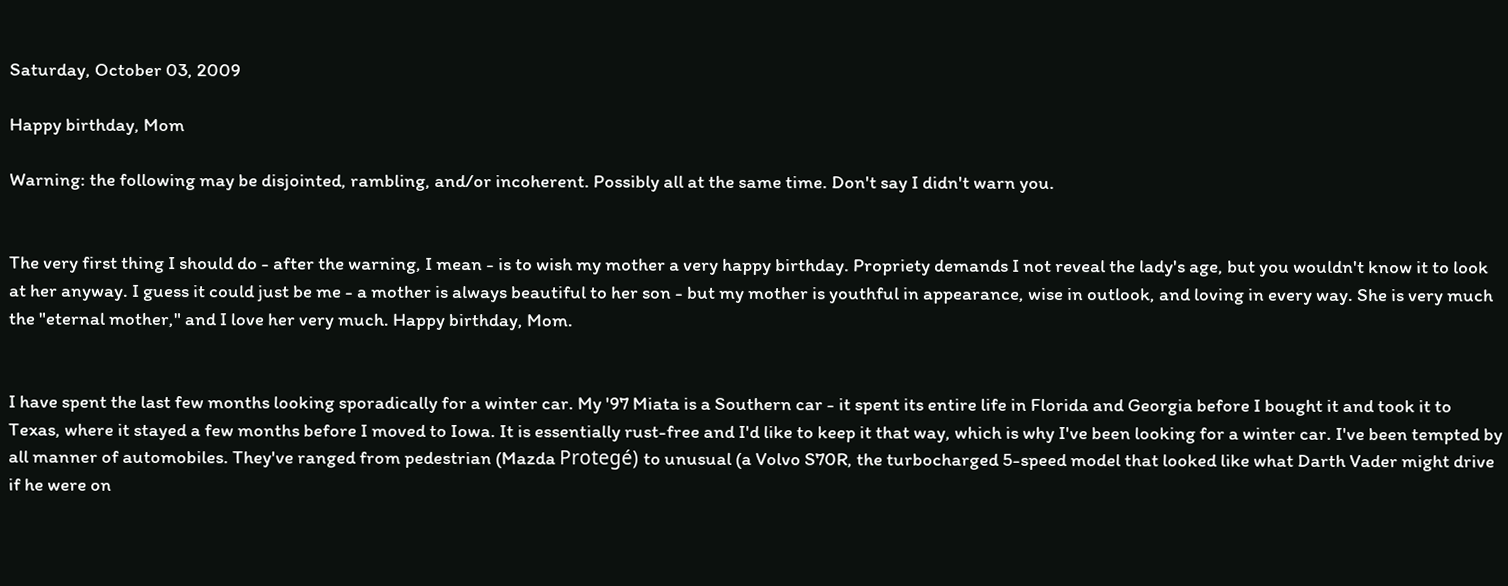Saturday, October 03, 2009

Happy birthday, Mom

Warning: the following may be disjointed, rambling, and/or incoherent. Possibly all at the same time. Don't say I didn't warn you.


The very first thing I should do - after the warning, I mean - is to wish my mother a very happy birthday. Propriety demands I not reveal the lady's age, but you wouldn't know it to look at her anyway. I guess it could just be me - a mother is always beautiful to her son - but my mother is youthful in appearance, wise in outlook, and loving in every way. She is very much the "eternal mother," and I love her very much. Happy birthday, Mom.


I have spent the last few months looking sporadically for a winter car. My '97 Miata is a Southern car - it spent its entire life in Florida and Georgia before I bought it and took it to Texas, where it stayed a few months before I moved to Iowa. It is essentially rust-free and I'd like to keep it that way, which is why I've been looking for a winter car. I've been tempted by all manner of automobiles. They've ranged from pedestrian (Mazda Protegé) to unusual (a Volvo S70R, the turbocharged 5-speed model that looked like what Darth Vader might drive if he were on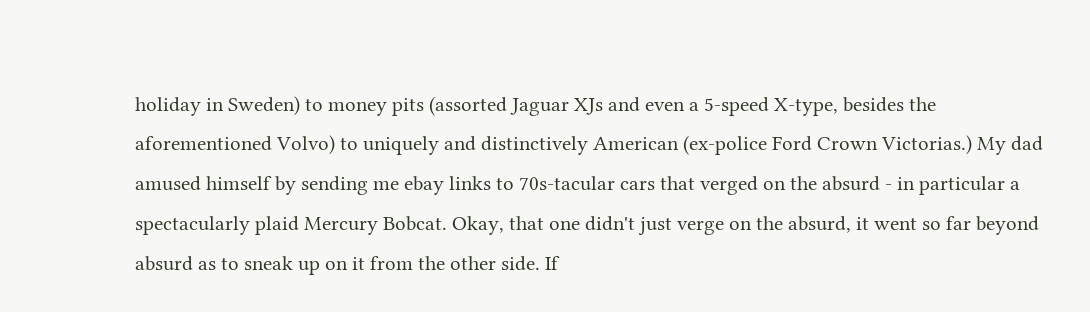holiday in Sweden) to money pits (assorted Jaguar XJs and even a 5-speed X-type, besides the aforementioned Volvo) to uniquely and distinctively American (ex-police Ford Crown Victorias.) My dad amused himself by sending me ebay links to 70s-tacular cars that verged on the absurd - in particular a spectacularly plaid Mercury Bobcat. Okay, that one didn't just verge on the absurd, it went so far beyond absurd as to sneak up on it from the other side. If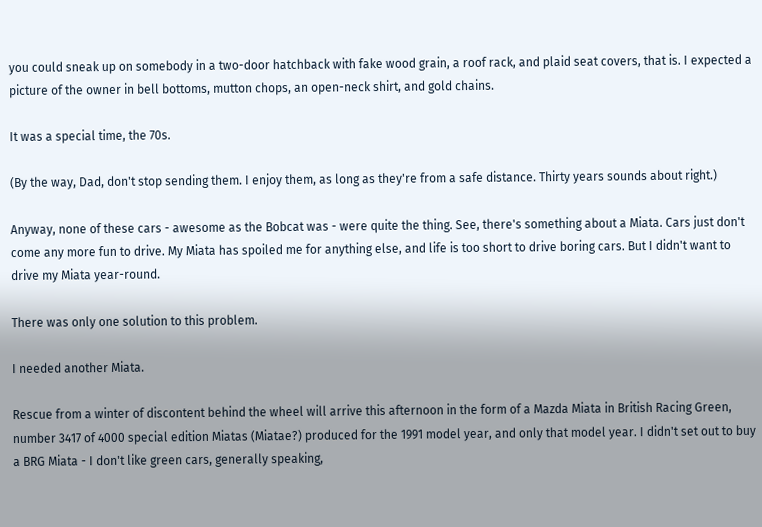you could sneak up on somebody in a two-door hatchback with fake wood grain, a roof rack, and plaid seat covers, that is. I expected a picture of the owner in bell bottoms, mutton chops, an open-neck shirt, and gold chains.

It was a special time, the 70s.

(By the way, Dad, don't stop sending them. I enjoy them, as long as they're from a safe distance. Thirty years sounds about right.)

Anyway, none of these cars - awesome as the Bobcat was - were quite the thing. See, there's something about a Miata. Cars just don't come any more fun to drive. My Miata has spoiled me for anything else, and life is too short to drive boring cars. But I didn't want to drive my Miata year-round.

There was only one solution to this problem.

I needed another Miata.

Rescue from a winter of discontent behind the wheel will arrive this afternoon in the form of a Mazda Miata in British Racing Green, number 3417 of 4000 special edition Miatas (Miatae?) produced for the 1991 model year, and only that model year. I didn't set out to buy a BRG Miata - I don't like green cars, generally speaking,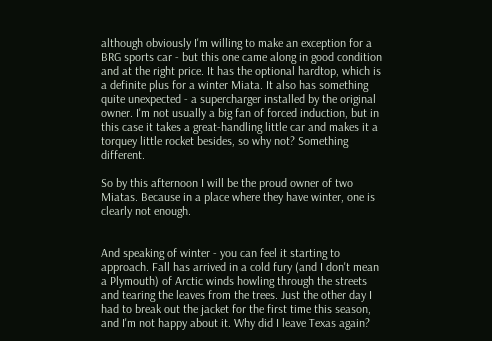although obviously I'm willing to make an exception for a BRG sports car - but this one came along in good condition and at the right price. It has the optional hardtop, which is a definite plus for a winter Miata. It also has something quite unexpected - a supercharger installed by the original owner. I'm not usually a big fan of forced induction, but in this case it takes a great-handling little car and makes it a torquey little rocket besides, so why not? Something different.

So by this afternoon I will be the proud owner of two Miatas. Because in a place where they have winter, one is clearly not enough.


And speaking of winter - you can feel it starting to approach. Fall has arrived in a cold fury (and I don't mean a Plymouth) of Arctic winds howling through the streets and tearing the leaves from the trees. Just the other day I had to break out the jacket for the first time this season, and I'm not happy about it. Why did I leave Texas again?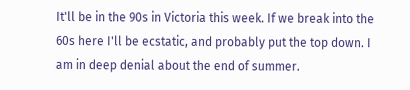It'll be in the 90s in Victoria this week. If we break into the 60s here I'll be ecstatic, and probably put the top down. I am in deep denial about the end of summer.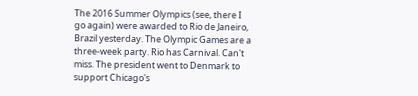The 2016 Summer Olympics (see, there I go again) were awarded to Rio de Janeiro, Brazil yesterday. The Olympic Games are a three-week party. Rio has Carnival. Can't miss. The president went to Denmark to support Chicago's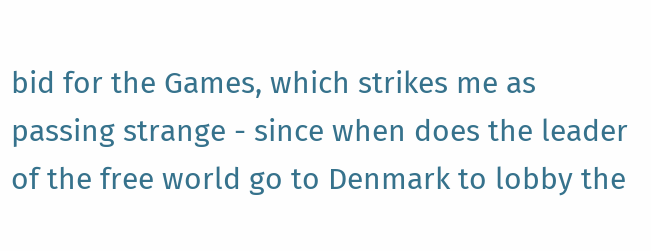bid for the Games, which strikes me as passing strange - since when does the leader of the free world go to Denmark to lobby the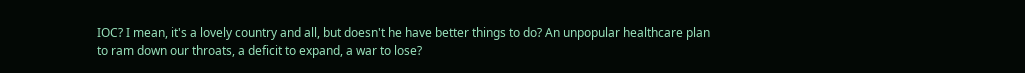IOC? I mean, it's a lovely country and all, but doesn't he have better things to do? An unpopular healthcare plan to ram down our throats, a deficit to expand, a war to lose?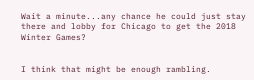Wait a minute...any chance he could just stay there and lobby for Chicago to get the 2018 Winter Games?


I think that might be enough rambling.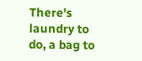There's laundry to do, a bag to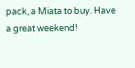pack, a Miata to buy. Have a great weekend!